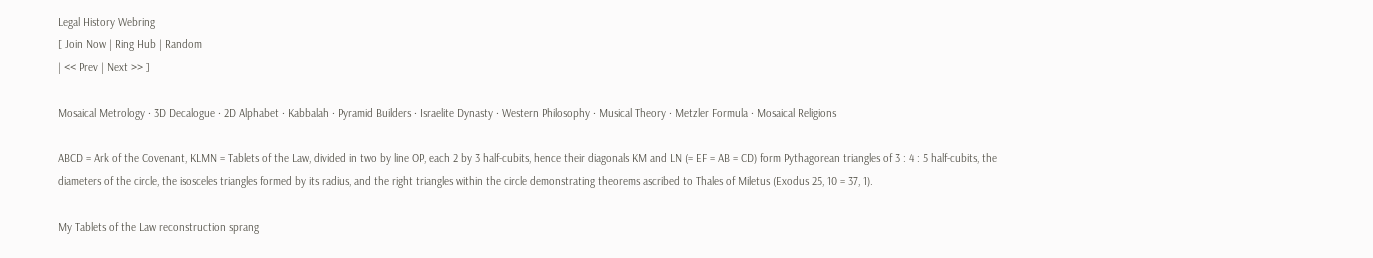Legal History Webring
[ Join Now | Ring Hub | Random
| << Prev | Next >> ]

Mosaical Metrology · 3D Decalogue · 2D Alphabet · Kabbalah · Pyramid Builders · Israelite Dynasty · Western Philosophy · Musical Theory · Metzler Formula · Mosaical Religions

ABCD = Ark of the Covenant, KLMN = Tablets of the Law, divided in two by line OP, each 2 by 3 half-cubits, hence their diagonals KM and LN (= EF = AB = CD) form Pythagorean triangles of 3 : 4 : 5 half-cubits, the diameters of the circle, the isosceles triangles formed by its radius, and the right triangles within the circle demonstrating theorems ascribed to Thales of Miletus (Exodus 25, 10 = 37, 1).

My Tablets of the Law reconstruction sprang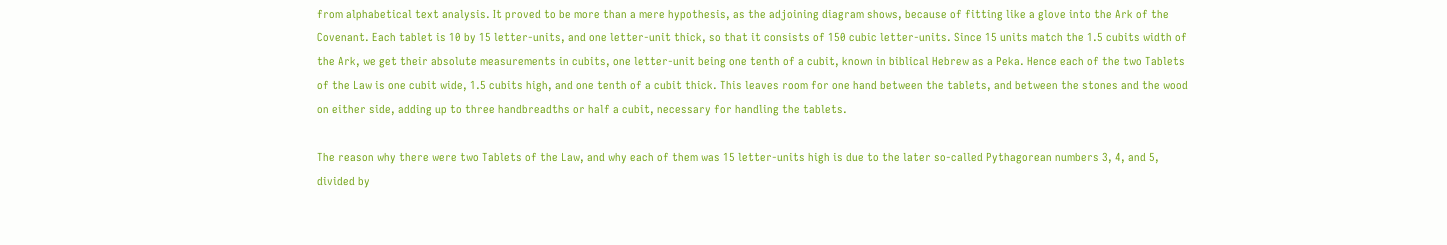from alphabetical text analysis. It proved to be more than a mere hypothesis, as the adjoining diagram shows, because of fitting like a glove into the Ark of the Covenant. Each tablet is 10 by 15 letter-units, and one letter-unit thick, so that it consists of 150 cubic letter-units. Since 15 units match the 1.5 cubits width of the Ark, we get their absolute measurements in cubits, one letter-unit being one tenth of a cubit, known in biblical Hebrew as a Peka. Hence each of the two Tablets of the Law is one cubit wide, 1.5 cubits high, and one tenth of a cubit thick. This leaves room for one hand between the tablets, and between the stones and the wood on either side, adding up to three handbreadths or half a cubit, necessary for handling the tablets.

The reason why there were two Tablets of the Law, and why each of them was 15 letter-units high is due to the later so-called Pythagorean numbers 3, 4, and 5, divided by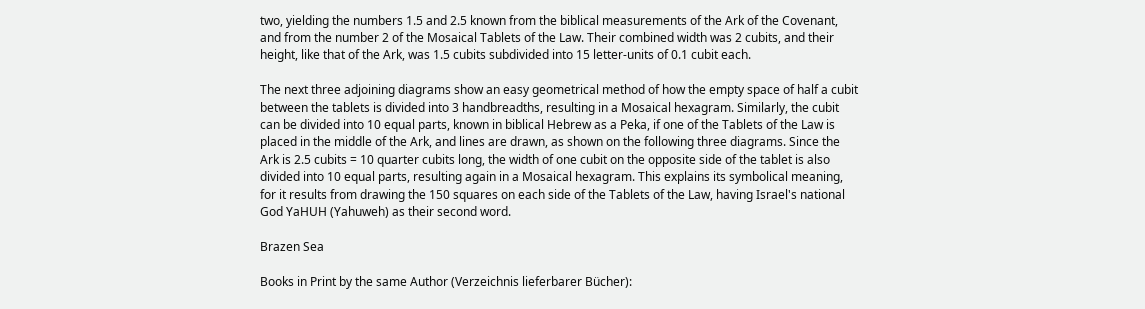two, yielding the numbers 1.5 and 2.5 known from the biblical measurements of the Ark of the Covenant, and from the number 2 of the Mosaical Tablets of the Law. Their combined width was 2 cubits, and their height, like that of the Ark, was 1.5 cubits subdivided into 15 letter-units of 0.1 cubit each.

The next three adjoining diagrams show an easy geometrical method of how the empty space of half a cubit between the tablets is divided into 3 handbreadths, resulting in a Mosaical hexagram. Similarly, the cubit can be divided into 10 equal parts, known in biblical Hebrew as a Peka, if one of the Tablets of the Law is placed in the middle of the Ark, and lines are drawn, as shown on the following three diagrams. Since the Ark is 2.5 cubits = 10 quarter cubits long, the width of one cubit on the opposite side of the tablet is also divided into 10 equal parts, resulting again in a Mosaical hexagram. This explains its symbolical meaning, for it results from drawing the 150 squares on each side of the Tablets of the Law, having Israel's national God YaHUH (Yahuweh) as their second word.

Brazen Sea

Books in Print by the same Author (Verzeichnis lieferbarer Bücher):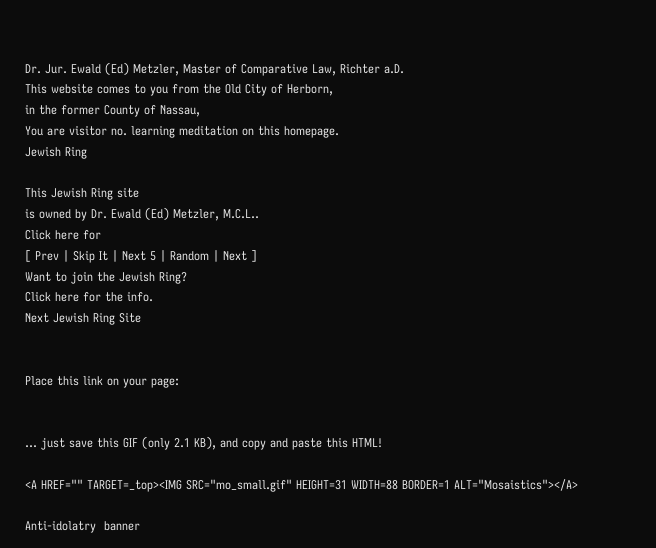Dr. Jur. Ewald (Ed) Metzler, Master of Comparative Law, Richter a.D.
This website comes to you from the Old City of Herborn,
in the former County of Nassau,
You are visitor no. learning meditation on this homepage.
Jewish Ring

This Jewish Ring site
is owned by Dr. Ewald (Ed) Metzler, M.C.L..
Click here for
[ Prev | Skip It | Next 5 | Random | Next ]
Want to join the Jewish Ring?
Click here for the info.
Next Jewish Ring Site


Place this link on your page:


... just save this GIF (only 2.1 KB), and copy and paste this HTML!

<A HREF="" TARGET=_top><IMG SRC="mo_small.gif" HEIGHT=31 WIDTH=88 BORDER=1 ALT="Mosaistics"></A>

Anti-idolatry  banner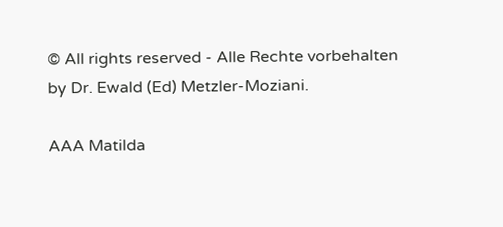© All rights reserved - Alle Rechte vorbehalten
by Dr. Ewald (Ed) Metzler-Moziani.

AAA Matilda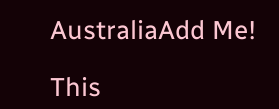AustraliaAdd Me!

This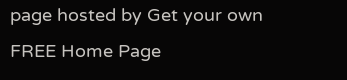page hosted by Get your own FREE Home Page